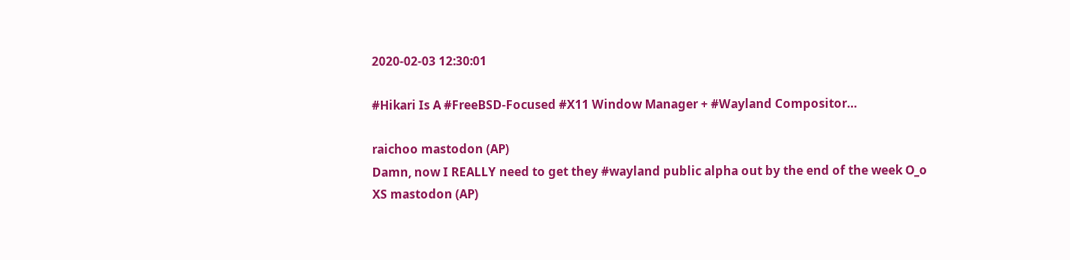2020-02-03 12:30:01

#Hikari Is A #FreeBSD-Focused #X11 Window Manager + #Wayland Compositor…

raichoo mastodon (AP)
Damn, now I REALLY need to get they #wayland public alpha out by the end of the week O_o
XS mastodon (AP)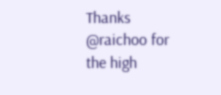Thanks @raichoo for the high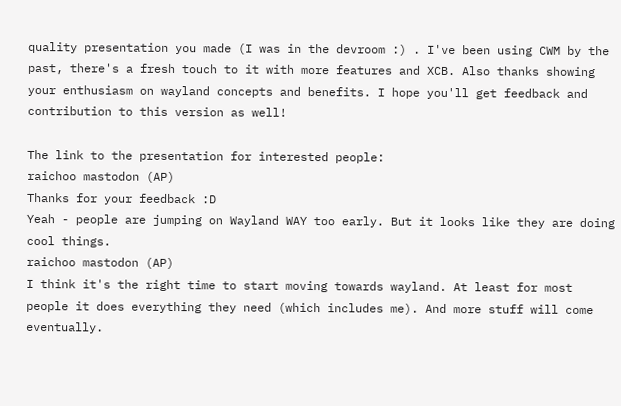quality presentation you made (I was in the devroom :) . I've been using CWM by the past, there's a fresh touch to it with more features and XCB. Also thanks showing your enthusiasm on wayland concepts and benefits. I hope you'll get feedback and contribution to this version as well!

The link to the presentation for interested people:
raichoo mastodon (AP)
Thanks for your feedback :D
Yeah - people are jumping on Wayland WAY too early. But it looks like they are doing cool things.
raichoo mastodon (AP)
I think it's the right time to start moving towards wayland. At least for most people it does everything they need (which includes me). And more stuff will come eventually.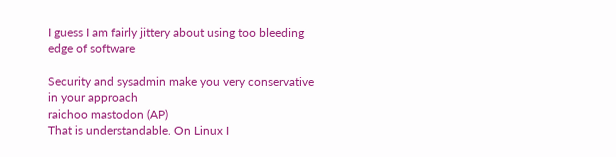I guess I am fairly jittery about using too bleeding edge of software

Security and sysadmin make you very conservative in your approach
raichoo mastodon (AP)
That is understandable. On Linux I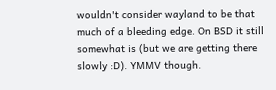wouldn't consider wayland to be that much of a bleeding edge. On BSD it still somewhat is (but we are getting there slowly :D). YMMV though.